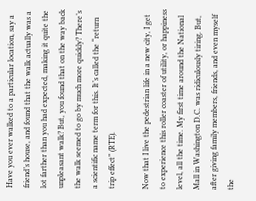Have you ever walked to a particular location, say a friend’s house, and found that the walk actually was a lot farther than you had expected, making it quite the unpleasant walk? But, you found that on the way back the walk seemed to go by much more quickly? There’s a scientific name term for this. It’s called the “return trip effect” (RTE).

Now that I live the pedestrian life in a new city, I get to experience this roller coaster of utility, or happiness level, all the time. My first time around the National Mall in Washington D.C. was ridiculously tiring. But, after giving family members, friends, and even myself the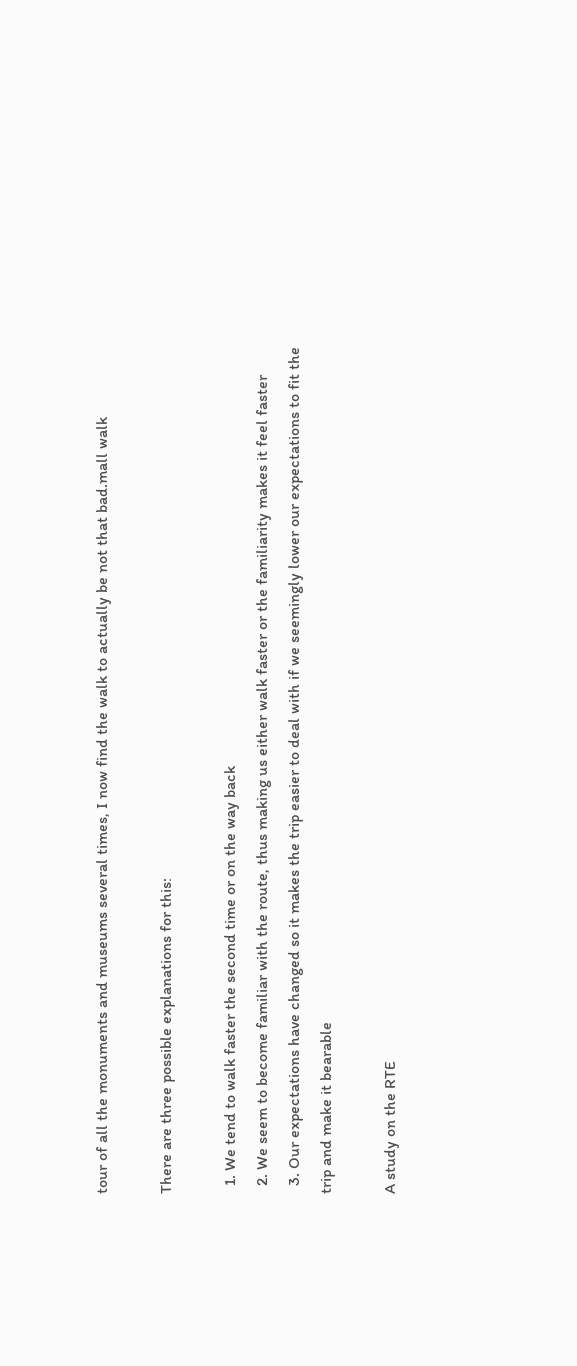tour of all the monuments and museums several times, I now find the walk to actually be not that bad.mall walk

There are three possible explanations for this:

  1. We tend to walk faster the second time or on the way back
  2. We seem to become familiar with the route, thus making us either walk faster or the familiarity makes it feel faster
  3. Our expectations have changed so it makes the trip easier to deal with if we seemingly lower our expectations to fit the trip and make it bearable

A study on the RTE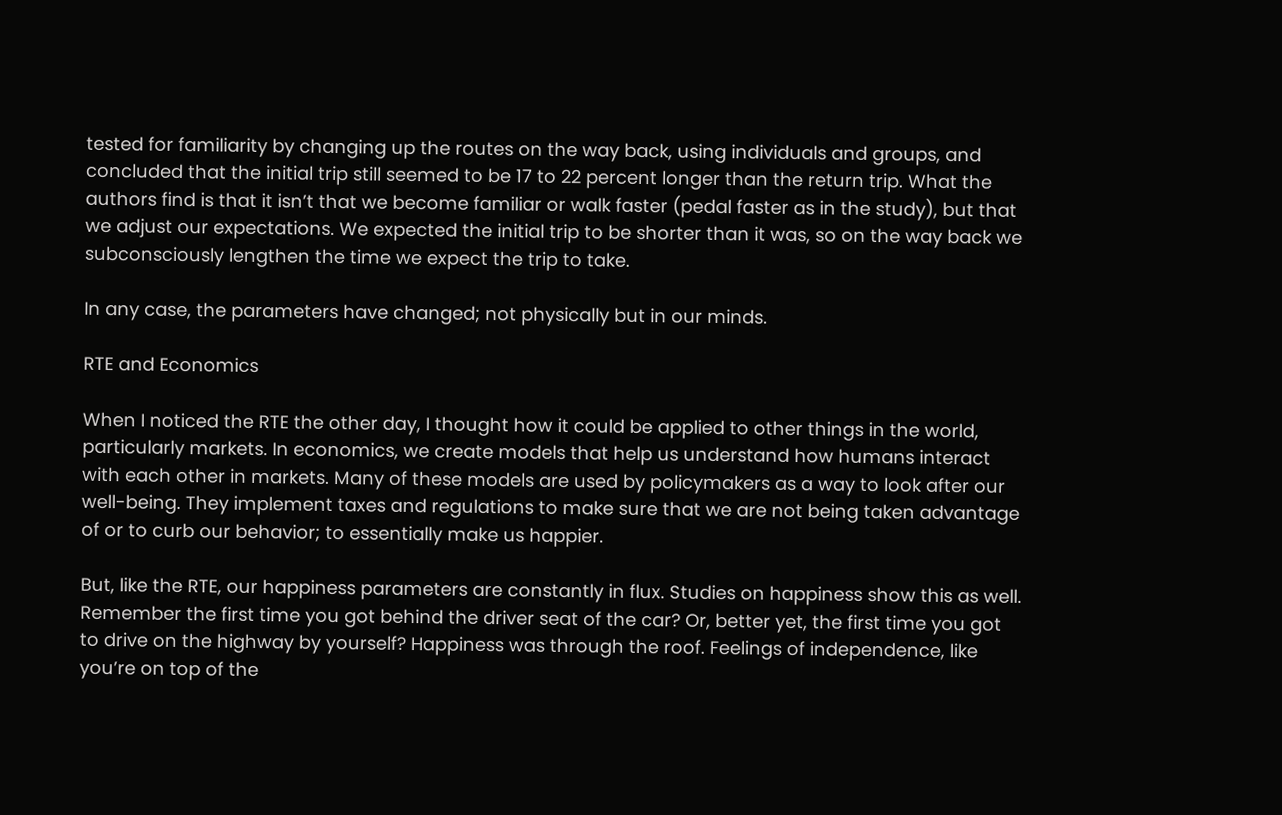tested for familiarity by changing up the routes on the way back, using individuals and groups, and concluded that the initial trip still seemed to be 17 to 22 percent longer than the return trip. What the authors find is that it isn’t that we become familiar or walk faster (pedal faster as in the study), but that we adjust our expectations. We expected the initial trip to be shorter than it was, so on the way back we subconsciously lengthen the time we expect the trip to take.

In any case, the parameters have changed; not physically but in our minds.

RTE and Economics

When I noticed the RTE the other day, I thought how it could be applied to other things in the world, particularly markets. In economics, we create models that help us understand how humans interact with each other in markets. Many of these models are used by policymakers as a way to look after our well-being. They implement taxes and regulations to make sure that we are not being taken advantage of or to curb our behavior; to essentially make us happier.

But, like the RTE, our happiness parameters are constantly in flux. Studies on happiness show this as well. Remember the first time you got behind the driver seat of the car? Or, better yet, the first time you got to drive on the highway by yourself? Happiness was through the roof. Feelings of independence, like you’re on top of the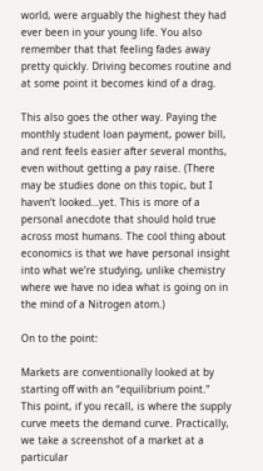world, were arguably the highest they had ever been in your young life. You also remember that that feeling fades away pretty quickly. Driving becomes routine and at some point it becomes kind of a drag.

This also goes the other way. Paying the monthly student loan payment, power bill, and rent feels easier after several months, even without getting a pay raise. (There may be studies done on this topic, but I haven’t looked…yet. This is more of a personal anecdote that should hold true across most humans. The cool thing about economics is that we have personal insight into what we’re studying, unlike chemistry where we have no idea what is going on in the mind of a Nitrogen atom.)

On to the point:

Markets are conventionally looked at by starting off with an “equilibrium point.” This point, if you recall, is where the supply curve meets the demand curve. Practically, we take a screenshot of a market at a particular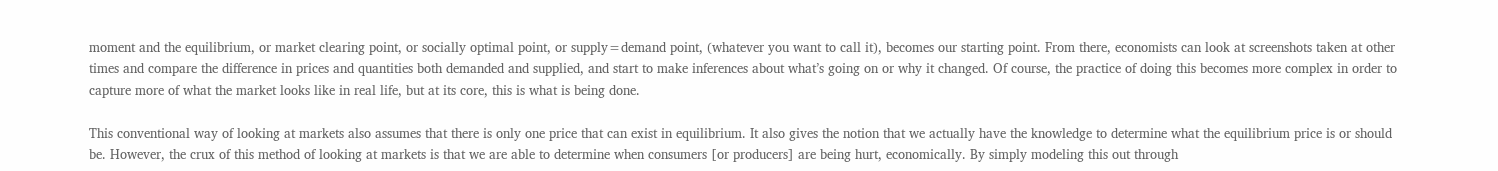moment and the equilibrium, or market clearing point, or socially optimal point, or supply=demand point, (whatever you want to call it), becomes our starting point. From there, economists can look at screenshots taken at other times and compare the difference in prices and quantities both demanded and supplied, and start to make inferences about what’s going on or why it changed. Of course, the practice of doing this becomes more complex in order to capture more of what the market looks like in real life, but at its core, this is what is being done.

This conventional way of looking at markets also assumes that there is only one price that can exist in equilibrium. It also gives the notion that we actually have the knowledge to determine what the equilibrium price is or should be. However, the crux of this method of looking at markets is that we are able to determine when consumers [or producers] are being hurt, economically. By simply modeling this out through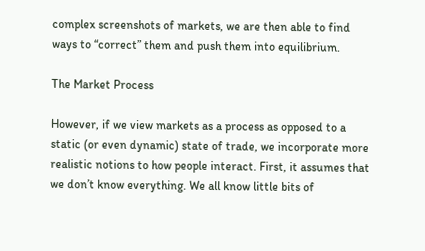complex screenshots of markets, we are then able to find ways to “correct” them and push them into equilibrium.

The Market Process

However, if we view markets as a process as opposed to a static (or even dynamic) state of trade, we incorporate more realistic notions to how people interact. First, it assumes that we don’t know everything. We all know little bits of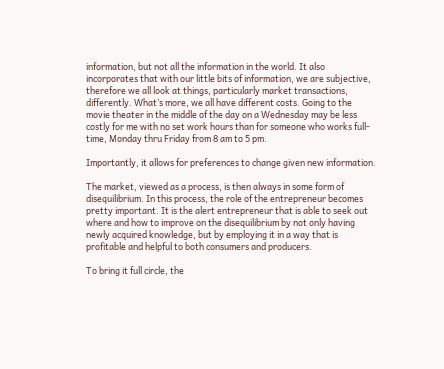information, but not all the information in the world. It also incorporates that with our little bits of information, we are subjective, therefore we all look at things, particularly market transactions, differently. What’s more, we all have different costs. Going to the movie theater in the middle of the day on a Wednesday may be less costly for me with no set work hours than for someone who works full-time, Monday thru Friday from 8 am to 5 pm.

Importantly, it allows for preferences to change given new information.

The market, viewed as a process, is then always in some form of disequilibrium. In this process, the role of the entrepreneur becomes pretty important. It is the alert entrepreneur that is able to seek out where and how to improve on the disequilibrium by not only having newly acquired knowledge, but by employing it in a way that is profitable and helpful to both consumers and producers.

To bring it full circle, the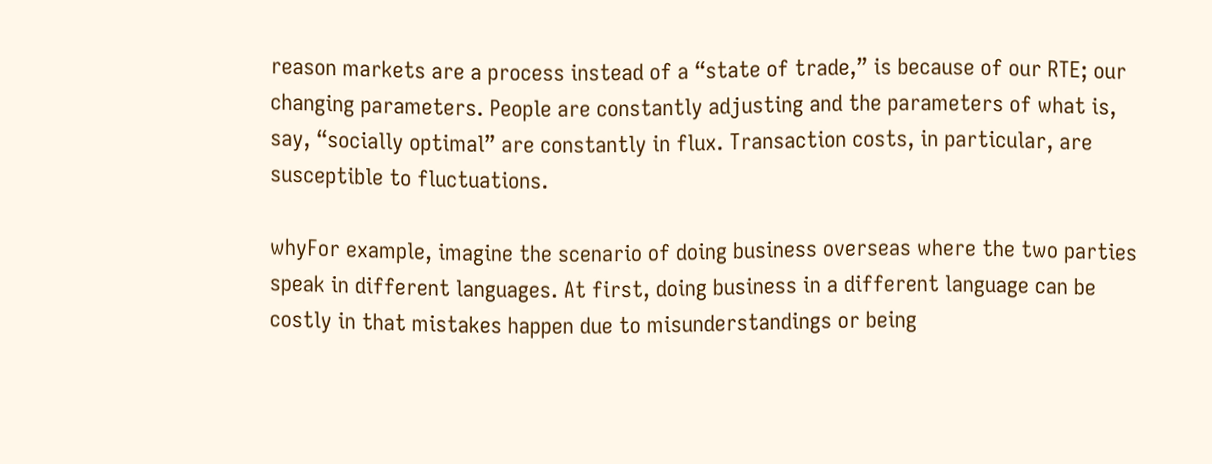reason markets are a process instead of a “state of trade,” is because of our RTE; our changing parameters. People are constantly adjusting and the parameters of what is, say, “socially optimal” are constantly in flux. Transaction costs, in particular, are susceptible to fluctuations.

whyFor example, imagine the scenario of doing business overseas where the two parties speak in different languages. At first, doing business in a different language can be costly in that mistakes happen due to misunderstandings or being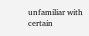unfamiliar with certain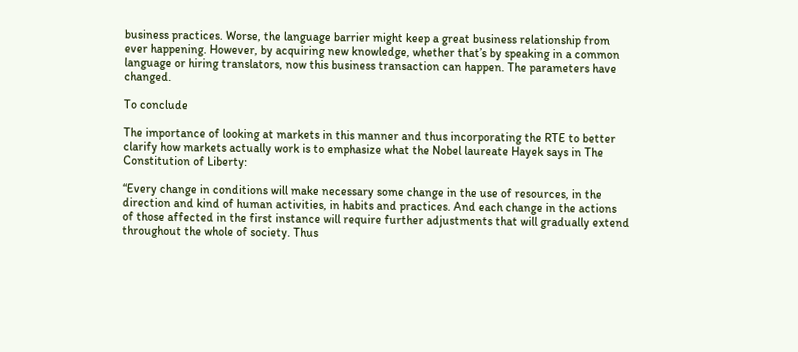business practices. Worse, the language barrier might keep a great business relationship from ever happening. However, by acquiring new knowledge, whether that’s by speaking in a common language or hiring translators, now this business transaction can happen. The parameters have changed.

To conclude

The importance of looking at markets in this manner and thus incorporating the RTE to better clarify how markets actually work is to emphasize what the Nobel laureate Hayek says in The Constitution of Liberty:

“Every change in conditions will make necessary some change in the use of resources, in the direction and kind of human activities, in habits and practices. And each change in the actions of those affected in the first instance will require further adjustments that will gradually extend throughout the whole of society. Thus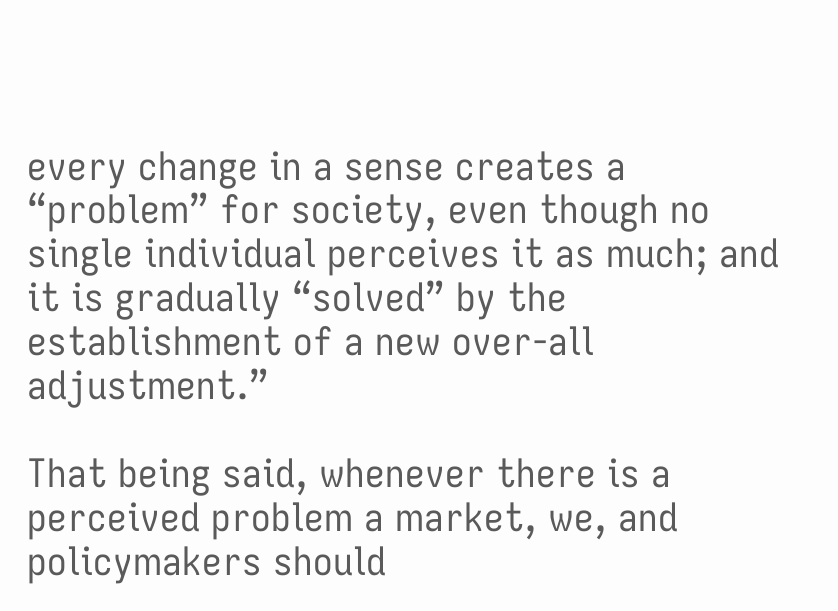every change in a sense creates a “problem” for society, even though no single individual perceives it as much; and it is gradually “solved” by the establishment of a new over-all adjustment.”

That being said, whenever there is a perceived problem a market, we, and policymakers should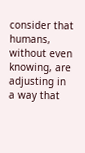consider that humans, without even knowing, are adjusting in a way that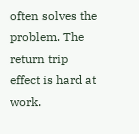often solves the problem. The return trip effect is hard at work.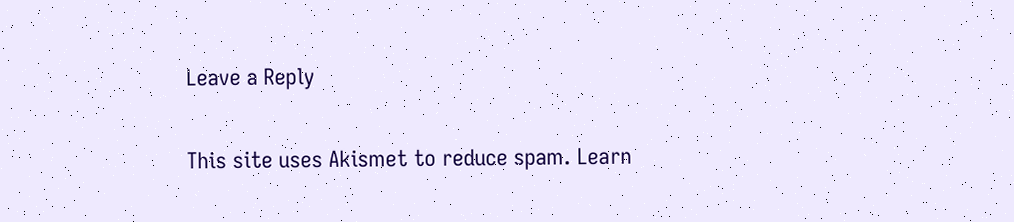Leave a Reply

This site uses Akismet to reduce spam. Learn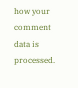how your comment data is processed.